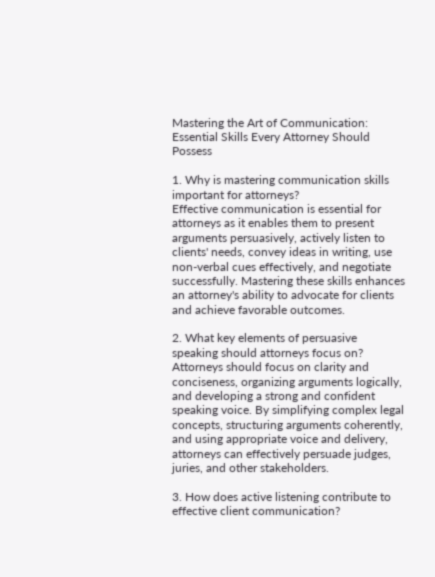Mastering the Art of Communication: Essential Skills Every Attorney Should Possess

1. Why is mastering communication skills important for attorneys?
Effective communication is essential for attorneys as it enables them to present arguments persuasively, actively listen to clients' needs, convey ideas in writing, use non-verbal cues effectively, and negotiate successfully. Mastering these skills enhances an attorney's ability to advocate for clients and achieve favorable outcomes.

2. What key elements of persuasive speaking should attorneys focus on?
Attorneys should focus on clarity and conciseness, organizing arguments logically, and developing a strong and confident speaking voice. By simplifying complex legal concepts, structuring arguments coherently, and using appropriate voice and delivery, attorneys can effectively persuade judges, juries, and other stakeholders.

3. How does active listening contribute to effective client communication?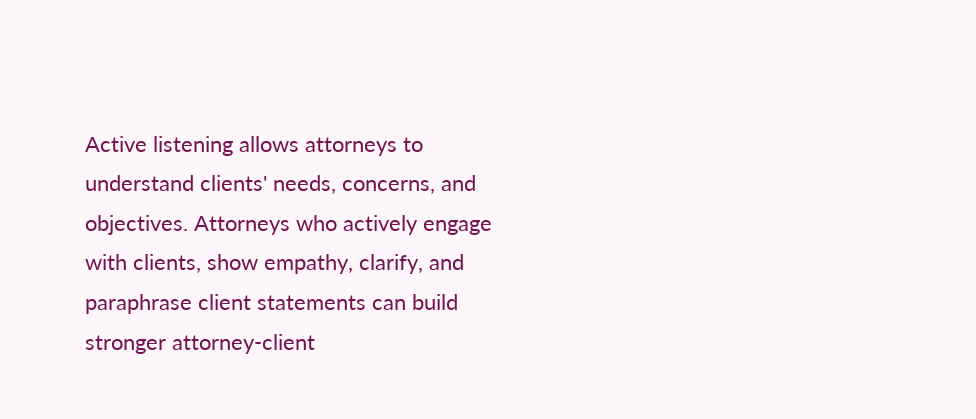Active listening allows attorneys to understand clients' needs, concerns, and objectives. Attorneys who actively engage with clients, show empathy, clarify, and paraphrase client statements can build stronger attorney-client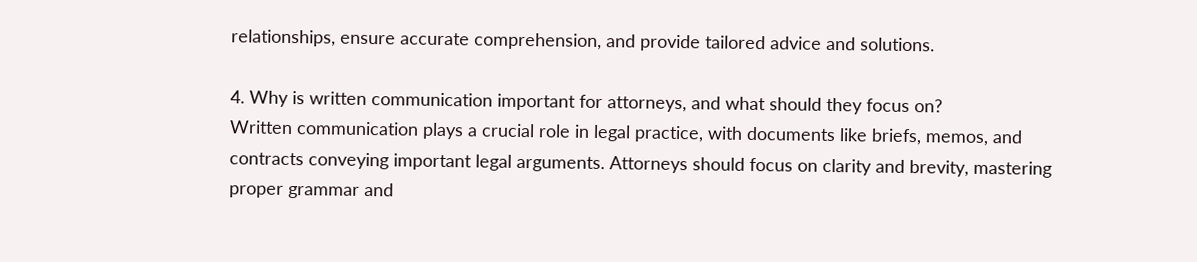relationships, ensure accurate comprehension, and provide tailored advice and solutions.

4. Why is written communication important for attorneys, and what should they focus on?
Written communication plays a crucial role in legal practice, with documents like briefs, memos, and contracts conveying important legal arguments. Attorneys should focus on clarity and brevity, mastering proper grammar and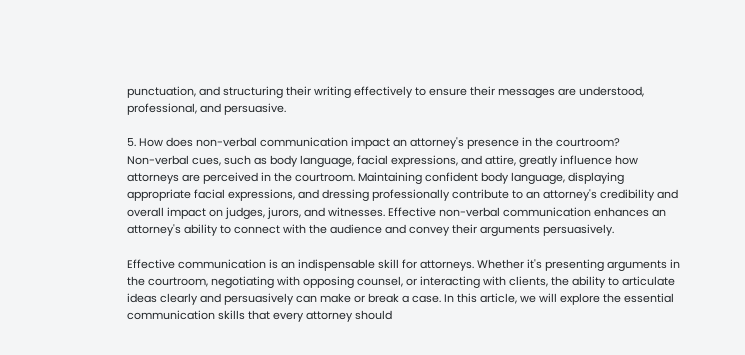punctuation, and structuring their writing effectively to ensure their messages are understood, professional, and persuasive.

5. How does non-verbal communication impact an attorney's presence in the courtroom?
Non-verbal cues, such as body language, facial expressions, and attire, greatly influence how attorneys are perceived in the courtroom. Maintaining confident body language, displaying appropriate facial expressions, and dressing professionally contribute to an attorney's credibility and overall impact on judges, jurors, and witnesses. Effective non-verbal communication enhances an attorney's ability to connect with the audience and convey their arguments persuasively.

Effective communication is an indispensable skill for attorneys. Whether it's presenting arguments in the courtroom, negotiating with opposing counsel, or interacting with clients, the ability to articulate ideas clearly and persuasively can make or break a case. In this article, we will explore the essential communication skills that every attorney should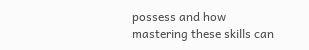possess and how mastering these skills can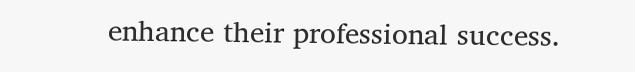enhance their professional success.